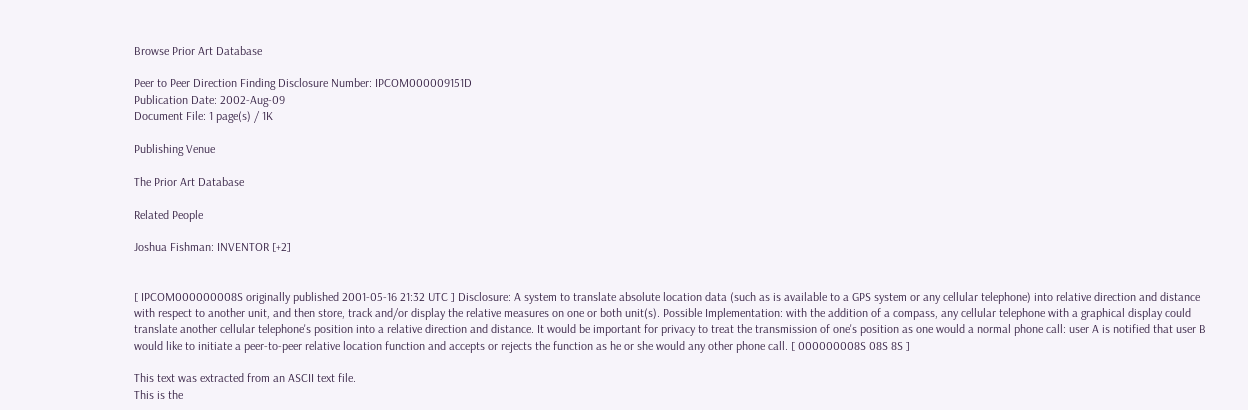Browse Prior Art Database

Peer to Peer Direction Finding Disclosure Number: IPCOM000009151D
Publication Date: 2002-Aug-09
Document File: 1 page(s) / 1K

Publishing Venue

The Prior Art Database

Related People

Joshua Fishman: INVENTOR [+2]


[ IPCOM000000008S originally published 2001-05-16 21:32 UTC ] Disclosure: A system to translate absolute location data (such as is available to a GPS system or any cellular telephone) into relative direction and distance with respect to another unit, and then store, track and/or display the relative measures on one or both unit(s). Possible Implementation: with the addition of a compass, any cellular telephone with a graphical display could translate another cellular telephone's position into a relative direction and distance. It would be important for privacy to treat the transmission of one's position as one would a normal phone call: user A is notified that user B would like to initiate a peer-to-peer relative location function and accepts or rejects the function as he or she would any other phone call. [ 000000008S 08S 8S ]

This text was extracted from an ASCII text file.
This is the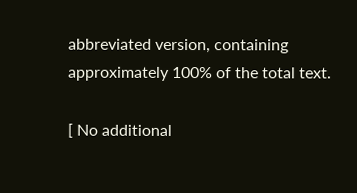abbreviated version, containing approximately 100% of the total text.

[ No additional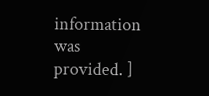information was provided. ]